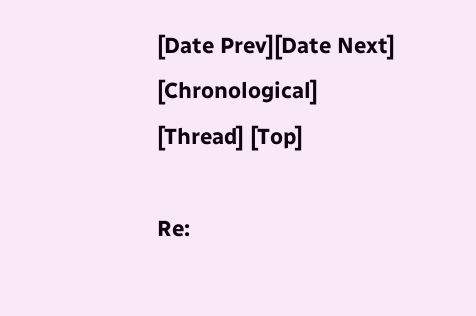[Date Prev][Date Next] [Chronological] [Thread] [Top]

Re: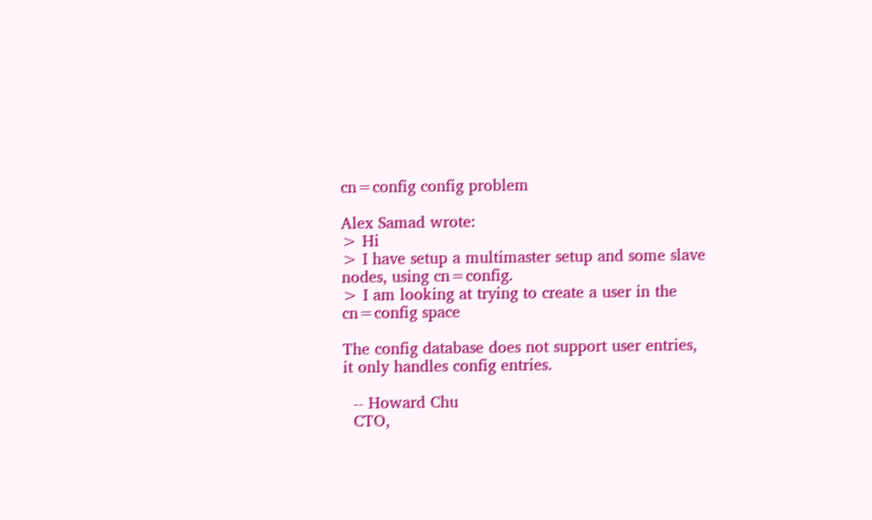cn=config config problem

Alex Samad wrote:
> Hi
> I have setup a multimaster setup and some slave nodes, using cn=config.
> I am looking at trying to create a user in the cn=config space

The config database does not support user entries, it only handles config entries.

  -- Howard Chu
  CTO,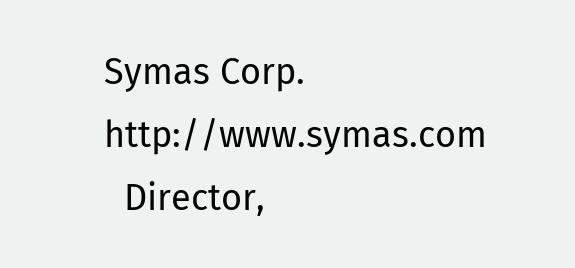Symas Corp.           http://www.symas.com
  Director,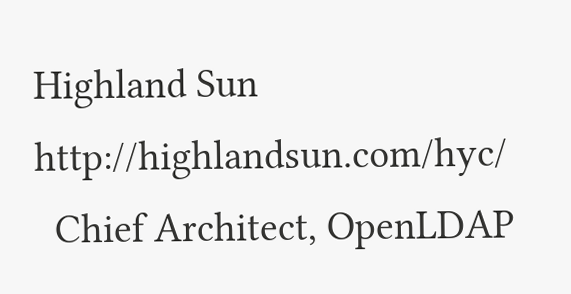Highland Sun     http://highlandsun.com/hyc/
  Chief Architect, OpenLDAP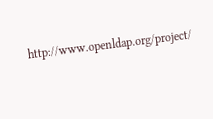http://www.openldap.org/project/